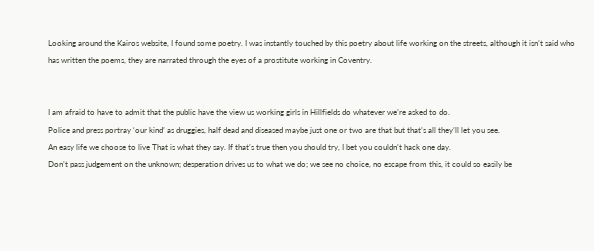Looking around the Kairos website, I found some poetry. I was instantly touched by this poetry about life working on the streets, although it isn’t said who has written the poems, they are narrated through the eyes of a prostitute working in Coventry.


I am afraid to have to admit that the public have the view us working girls in Hillfields do whatever we’re asked to do.
Police and press portray ‘our kind’ as druggies, half dead and diseased maybe just one or two are that but that’s all they’ll let you see.
An easy life we choose to live That is what they say. If that’s true then you should try, I bet you couldn’t hack one day.
Don’t pass judgement on the unknown; desperation drives us to what we do; we see no choice, no escape from this, it could so easily be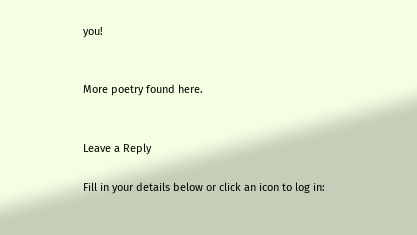you!


More poetry found here.


Leave a Reply

Fill in your details below or click an icon to log in: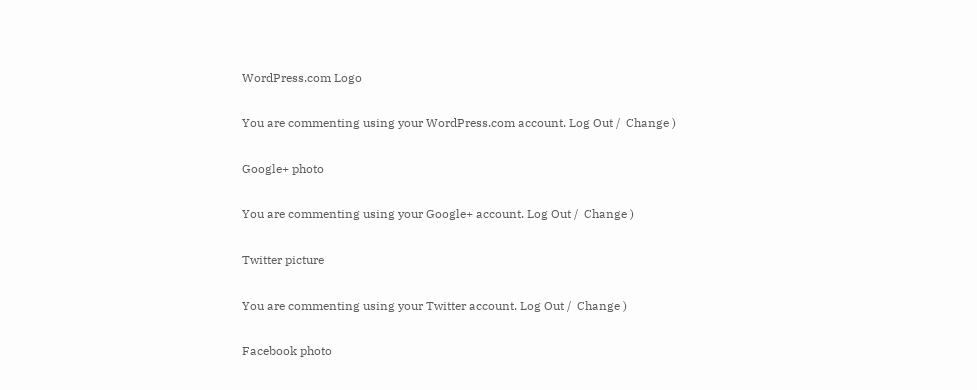WordPress.com Logo

You are commenting using your WordPress.com account. Log Out /  Change )

Google+ photo

You are commenting using your Google+ account. Log Out /  Change )

Twitter picture

You are commenting using your Twitter account. Log Out /  Change )

Facebook photo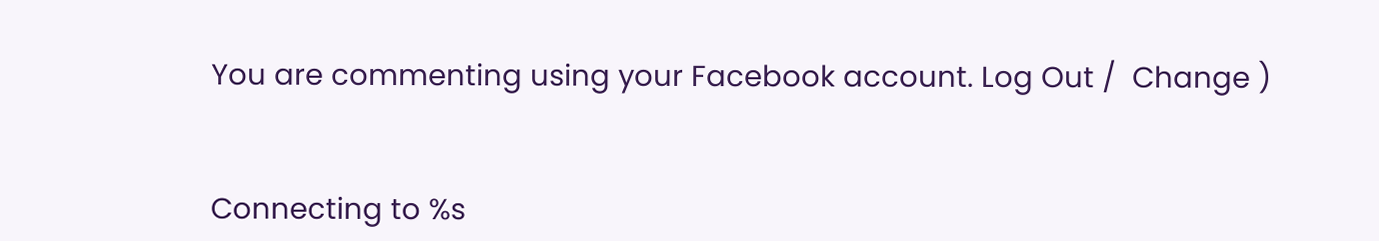You are commenting using your Facebook account. Log Out /  Change )


Connecting to %s